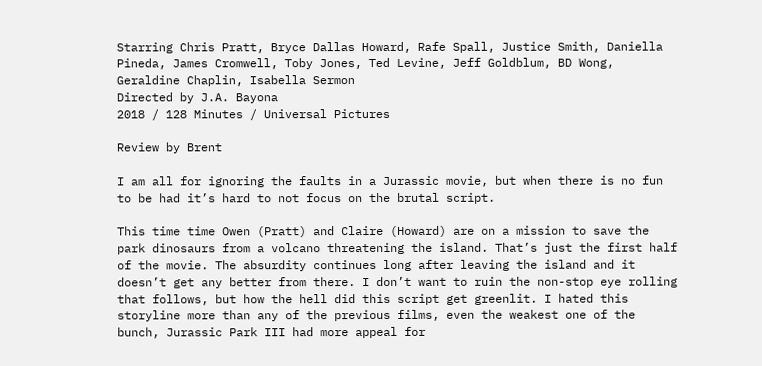Starring Chris Pratt, Bryce Dallas Howard, Rafe Spall, Justice Smith, Daniella Pineda, James Cromwell, Toby Jones, Ted Levine, Jeff Goldblum, BD Wong, Geraldine Chaplin, Isabella Sermon
Directed by J.A. Bayona
2018 / 128 Minutes / Universal Pictures

Review by Brent

I am all for ignoring the faults in a Jurassic movie, but when there is no fun to be had it’s hard to not focus on the brutal script.

This time time Owen (Pratt) and Claire (Howard) are on a mission to save the park dinosaurs from a volcano threatening the island. That’s just the first half of the movie. The absurdity continues long after leaving the island and it doesn’t get any better from there. I don’t want to ruin the non-stop eye rolling that follows, but how the hell did this script get greenlit. I hated this storyline more than any of the previous films, even the weakest one of the bunch, Jurassic Park III had more appeal for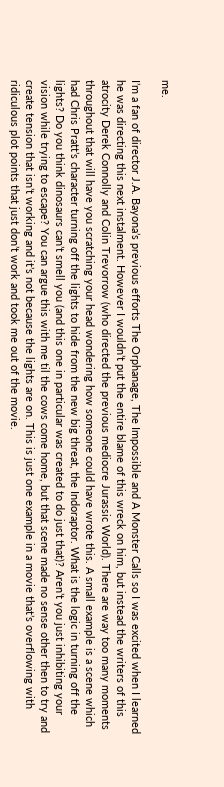me.

I’m a fan of director J.A. Bayona’s previous efforts The Orphanage, The Impossible and A Monster Calls so I was excited when I learned he was directing this next instalment. However I wouldn’t put the entire blame of this wreck on him, but instead the writers of this atrocity Derek Connolly and Colin Trevorrow (who directed the previous mediocre Jurassic World). There are way too many moments throughout that will have you scratching your head wondering how someone could have wrote this. A small example is a scene which had Chris Pratt’s character turning off the lights to hide from the new big threat, the Indoraptor. What is the logic in turning off the lights? Do you think dinosaurs can’t smell you (and this one in particular was created to do just that)? Aren’t you just inhibiting your vision while trying to escape? You can argue this with me til the cows come home, but that scene made no sense other then to try and create tension that isn’t working and it’s not because the lights are on. This is just one example in a movie that’s overflowing with ridiculous plot points that just don’t work and took me out of the movie.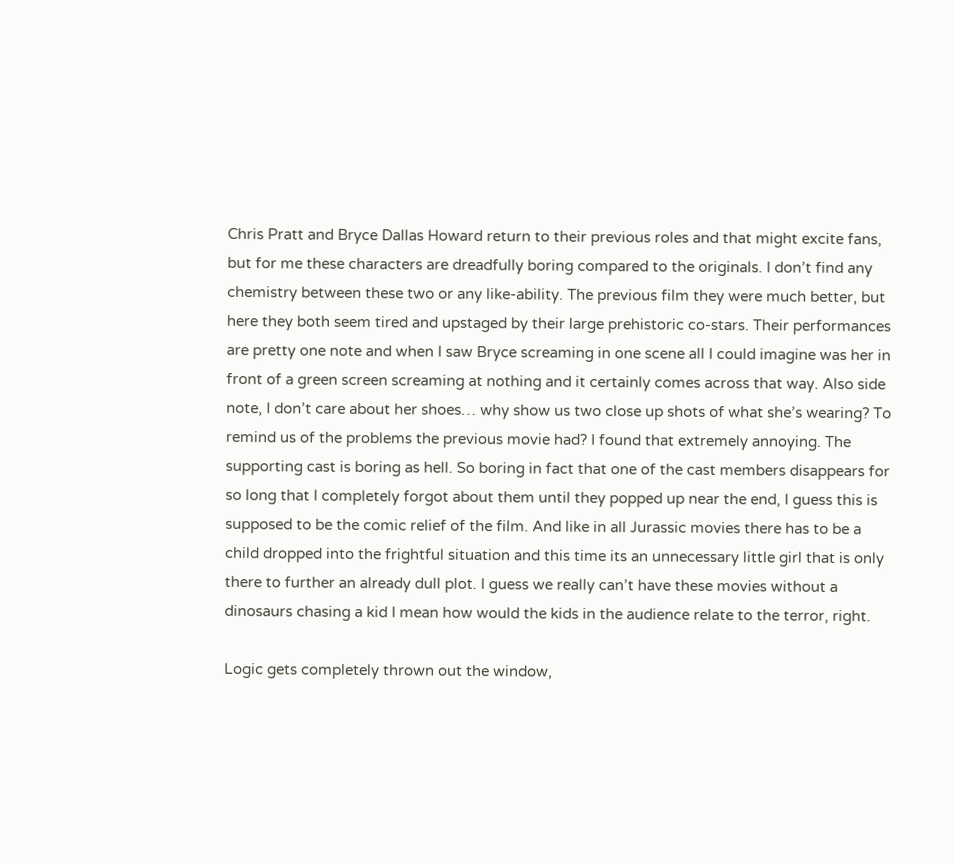Chris Pratt and Bryce Dallas Howard return to their previous roles and that might excite fans, but for me these characters are dreadfully boring compared to the originals. I don’t find any chemistry between these two or any like-ability. The previous film they were much better, but here they both seem tired and upstaged by their large prehistoric co-stars. Their performances are pretty one note and when I saw Bryce screaming in one scene all I could imagine was her in front of a green screen screaming at nothing and it certainly comes across that way. Also side note, I don’t care about her shoes… why show us two close up shots of what she’s wearing? To remind us of the problems the previous movie had? I found that extremely annoying. The supporting cast is boring as hell. So boring in fact that one of the cast members disappears for so long that I completely forgot about them until they popped up near the end, I guess this is supposed to be the comic relief of the film. And like in all Jurassic movies there has to be a child dropped into the frightful situation and this time its an unnecessary little girl that is only there to further an already dull plot. I guess we really can’t have these movies without a dinosaurs chasing a kid I mean how would the kids in the audience relate to the terror, right.

Logic gets completely thrown out the window,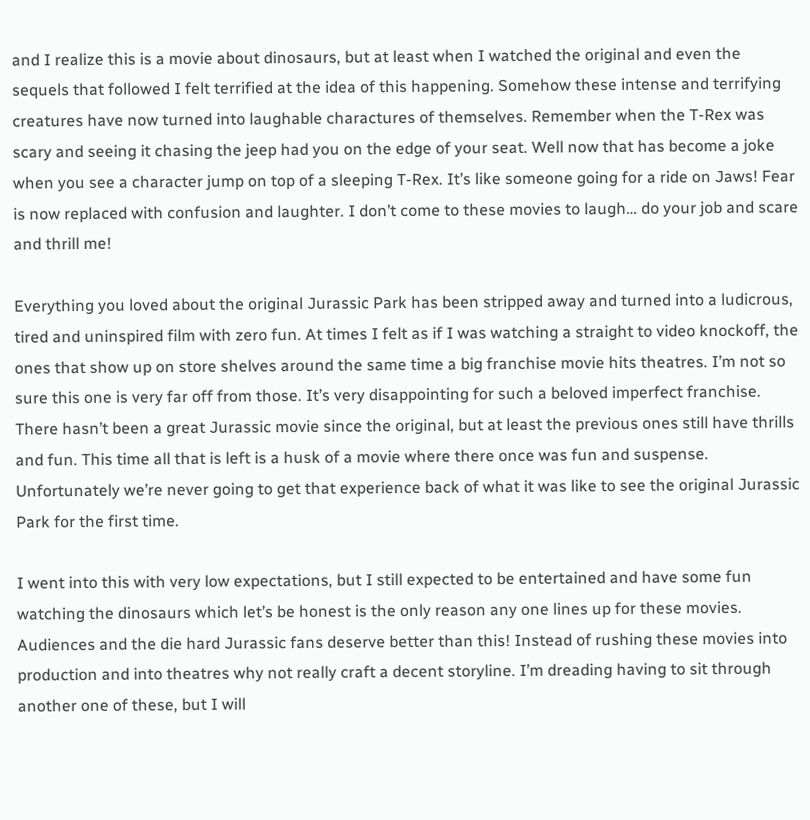and I realize this is a movie about dinosaurs, but at least when I watched the original and even the sequels that followed I felt terrified at the idea of this happening. Somehow these intense and terrifying creatures have now turned into laughable charactures of themselves. Remember when the T-Rex was scary and seeing it chasing the jeep had you on the edge of your seat. Well now that has become a joke when you see a character jump on top of a sleeping T-Rex. It’s like someone going for a ride on Jaws! Fear is now replaced with confusion and laughter. I don’t come to these movies to laugh… do your job and scare and thrill me!

Everything you loved about the original Jurassic Park has been stripped away and turned into a ludicrous, tired and uninspired film with zero fun. At times I felt as if I was watching a straight to video knockoff, the ones that show up on store shelves around the same time a big franchise movie hits theatres. I’m not so sure this one is very far off from those. It’s very disappointing for such a beloved imperfect franchise. There hasn’t been a great Jurassic movie since the original, but at least the previous ones still have thrills and fun. This time all that is left is a husk of a movie where there once was fun and suspense. Unfortunately we’re never going to get that experience back of what it was like to see the original Jurassic Park for the first time.

I went into this with very low expectations, but I still expected to be entertained and have some fun watching the dinosaurs which let’s be honest is the only reason any one lines up for these movies. Audiences and the die hard Jurassic fans deserve better than this! Instead of rushing these movies into production and into theatres why not really craft a decent storyline. I’m dreading having to sit through another one of these, but I will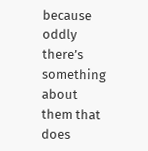because oddly there’s something about them that does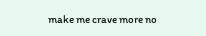make me crave more no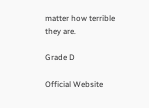matter how terrible they are.

Grade D

Official Website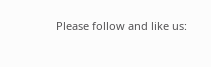Please follow and like us: